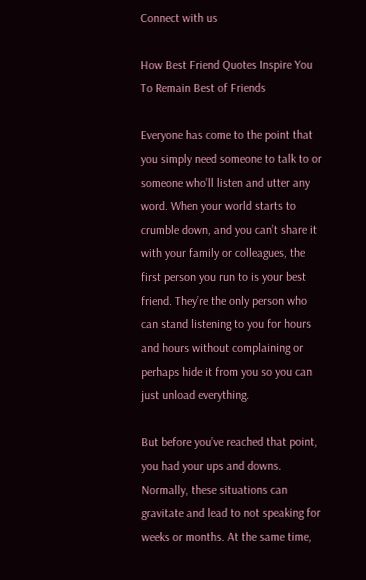Connect with us

How Best Friend Quotes Inspire You To Remain Best of Friends

Everyone has come to the point that you simply need someone to talk to or someone who’ll listen and utter any word. When your world starts to crumble down, and you can’t share it with your family or colleagues, the first person you run to is your best friend. They’re the only person who can stand listening to you for hours and hours without complaining or perhaps hide it from you so you can just unload everything.

But before you’ve reached that point, you had your ups and downs. Normally, these situations can gravitate and lead to not speaking for weeks or months. At the same time,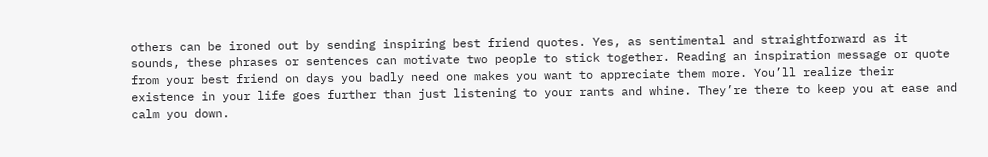others can be ironed out by sending inspiring best friend quotes. Yes, as sentimental and straightforward as it sounds, these phrases or sentences can motivate two people to stick together. Reading an inspiration message or quote from your best friend on days you badly need one makes you want to appreciate them more. You’ll realize their existence in your life goes further than just listening to your rants and whine. They’re there to keep you at ease and calm you down.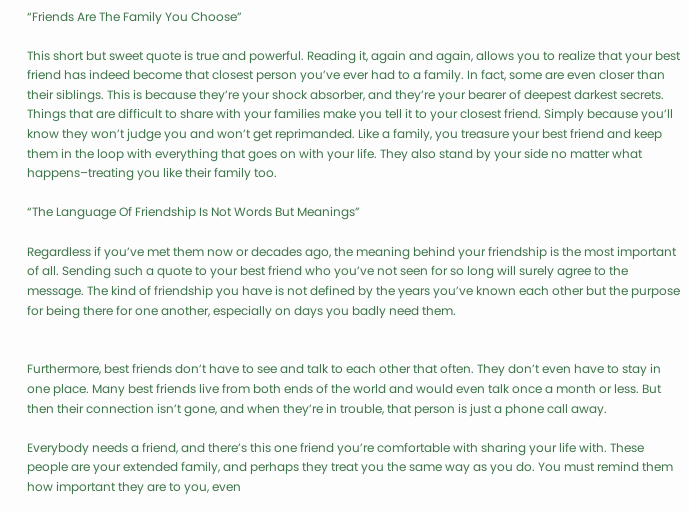“Friends Are The Family You Choose”

This short but sweet quote is true and powerful. Reading it, again and again, allows you to realize that your best friend has indeed become that closest person you’ve ever had to a family. In fact, some are even closer than their siblings. This is because they’re your shock absorber, and they’re your bearer of deepest darkest secrets. Things that are difficult to share with your families make you tell it to your closest friend. Simply because you’ll know they won’t judge you and won’t get reprimanded. Like a family, you treasure your best friend and keep them in the loop with everything that goes on with your life. They also stand by your side no matter what happens–treating you like their family too.

“The Language Of Friendship Is Not Words But Meanings”

Regardless if you’ve met them now or decades ago, the meaning behind your friendship is the most important of all. Sending such a quote to your best friend who you’ve not seen for so long will surely agree to the message. The kind of friendship you have is not defined by the years you’ve known each other but the purpose for being there for one another, especially on days you badly need them.


Furthermore, best friends don’t have to see and talk to each other that often. They don’t even have to stay in one place. Many best friends live from both ends of the world and would even talk once a month or less. But then their connection isn’t gone, and when they’re in trouble, that person is just a phone call away.

Everybody needs a friend, and there’s this one friend you’re comfortable with sharing your life with. These people are your extended family, and perhaps they treat you the same way as you do. You must remind them how important they are to you, even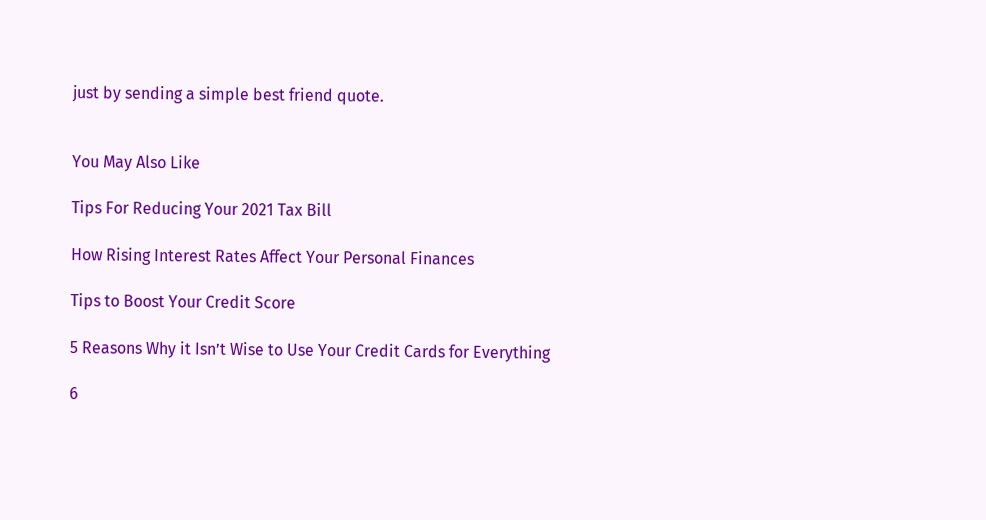just by sending a simple best friend quote.


You May Also Like

Tips For Reducing Your 2021 Tax Bill

How Rising Interest Rates Affect Your Personal Finances

Tips to Boost Your Credit Score

5 Reasons Why it Isn’t Wise to Use Your Credit Cards for Everything

6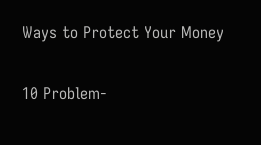Ways to Protect Your Money

10 Problem-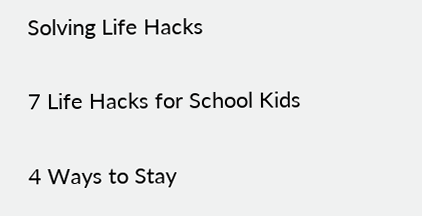Solving Life Hacks

7 Life Hacks for School Kids

4 Ways to Stay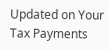Updated on Your Tax Payments